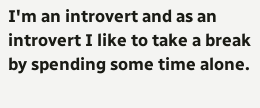I'm an introvert and as an introvert I like to take a break by spending some time alone.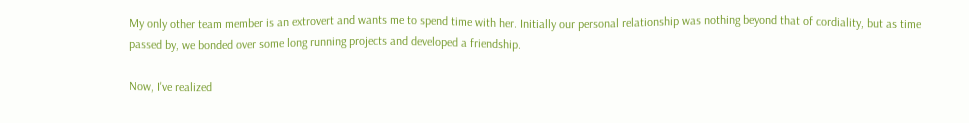My only other team member is an extrovert and wants me to spend time with her. Initially our personal relationship was nothing beyond that of cordiality, but as time passed by, we bonded over some long running projects and developed a friendship.

Now, I've realized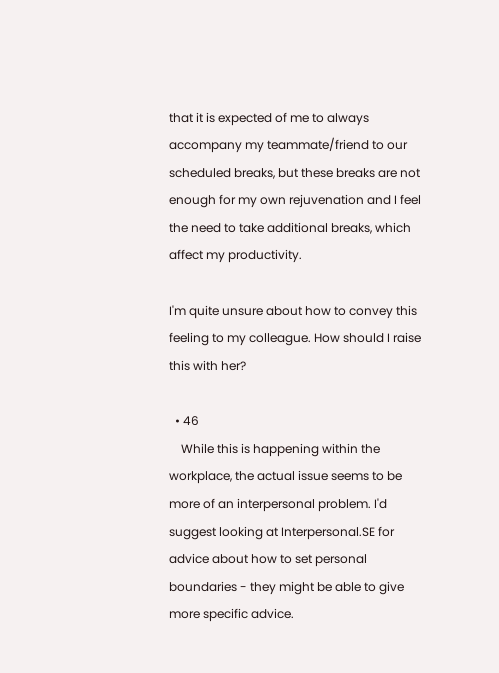that it is expected of me to always accompany my teammate/friend to our scheduled breaks, but these breaks are not enough for my own rejuvenation and I feel the need to take additional breaks, which affect my productivity.

I'm quite unsure about how to convey this feeling to my colleague. How should I raise this with her?

  • 46
    While this is happening within the workplace, the actual issue seems to be more of an interpersonal problem. I'd suggest looking at Interpersonal.SE for advice about how to set personal boundaries - they might be able to give more specific advice.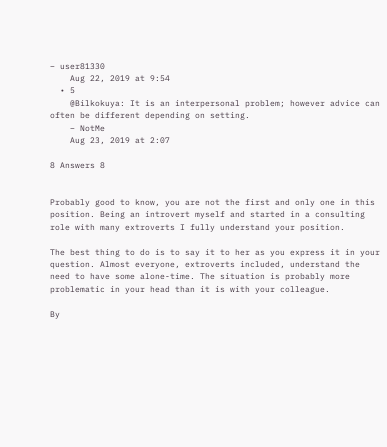– user81330
    Aug 22, 2019 at 9:54
  • 5
    @Bilkokuya: It is an interpersonal problem; however advice can often be different depending on setting.
    – NotMe
    Aug 23, 2019 at 2:07

8 Answers 8


Probably good to know, you are not the first and only one in this position. Being an introvert myself and started in a consulting role with many extroverts I fully understand your position.

The best thing to do is to say it to her as you express it in your question. Almost everyone, extroverts included, understand the need to have some alone-time. The situation is probably more problematic in your head than it is with your colleague.

By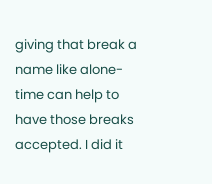giving that break a name like alone-time can help to have those breaks accepted. I did it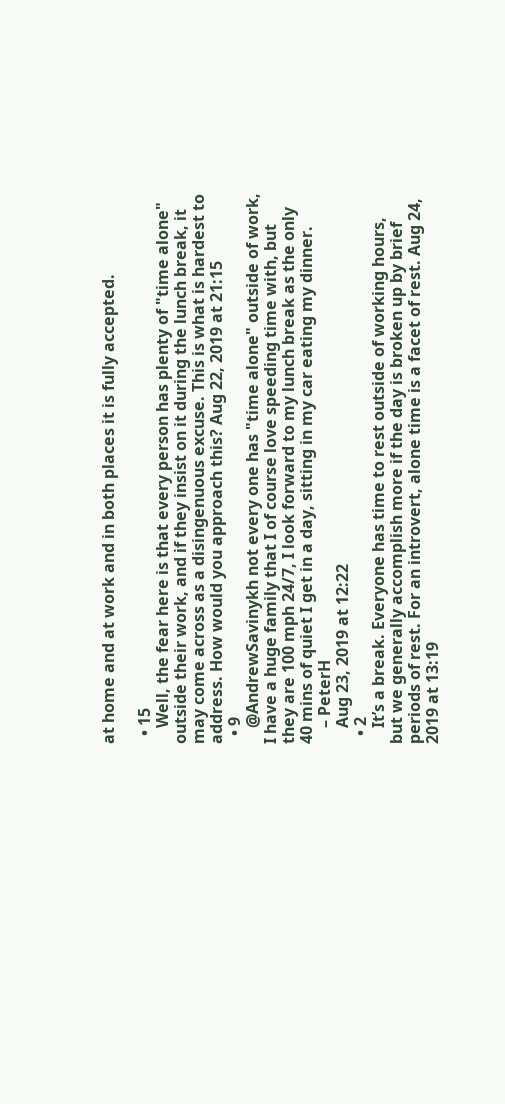at home and at work and in both places it is fully accepted.

  • 15
    Well, the fear here is that every person has plenty of "time alone" outside their work, and if they insist on it during the lunch break, it may come across as a disingenuous excuse. This is what is hardest to address. How would you approach this? Aug 22, 2019 at 21:15
  • 9
    @AndrewSavinykh not every one has "time alone" outside of work, I have a huge family that I of course love speeding time with, but they are 100 mph 24/7, I look forward to my lunch break as the only 40 mins of quiet I get in a day, sitting in my car eating my dinner.
    – PeterH
    Aug 23, 2019 at 12:22
  • 2
    It’s a break. Everyone has time to rest outside of working hours, but we generally accomplish more if the day is broken up by brief periods of rest. For an introvert, alone time is a facet of rest. Aug 24, 2019 at 13:19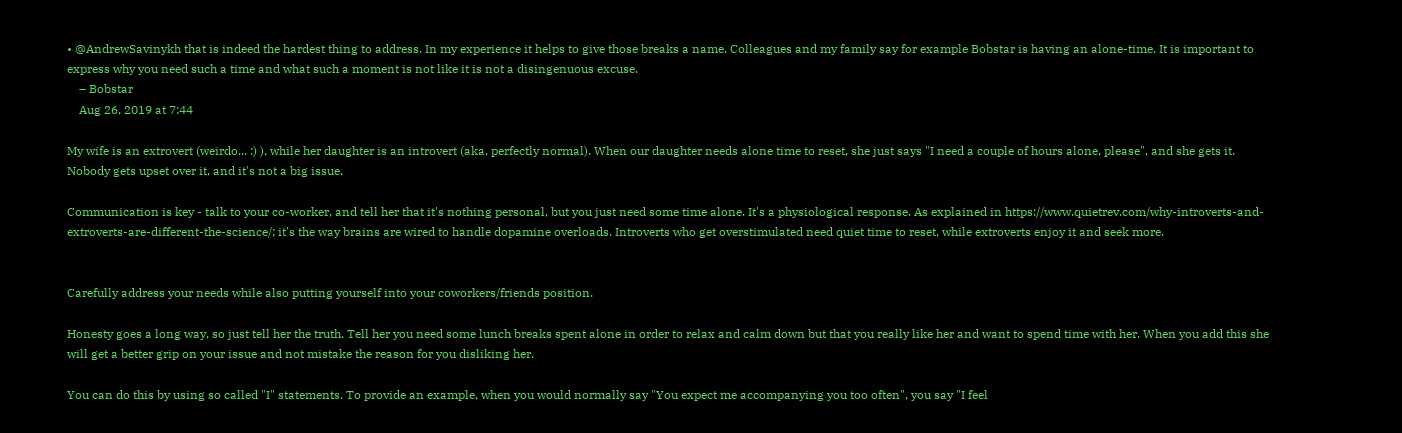• @AndrewSavinykh that is indeed the hardest thing to address. In my experience it helps to give those breaks a name. Colleagues and my family say for example Bobstar is having an alone-time. It is important to express why you need such a time and what such a moment is not like it is not a disingenuous excuse.
    – Bobstar
    Aug 26, 2019 at 7:44

My wife is an extrovert (weirdo... :) ), while her daughter is an introvert (aka, perfectly normal). When our daughter needs alone time to reset, she just says "I need a couple of hours alone, please", and she gets it. Nobody gets upset over it, and it's not a big issue.

Communication is key - talk to your co-worker, and tell her that it's nothing personal, but you just need some time alone. It's a physiological response. As explained in https://www.quietrev.com/why-introverts-and-extroverts-are-different-the-science/; it's the way brains are wired to handle dopamine overloads. Introverts who get overstimulated need quiet time to reset, while extroverts enjoy it and seek more.


Carefully address your needs while also putting yourself into your coworkers/friends position.

Honesty goes a long way, so just tell her the truth. Tell her you need some lunch breaks spent alone in order to relax and calm down but that you really like her and want to spend time with her. When you add this she will get a better grip on your issue and not mistake the reason for you disliking her.

You can do this by using so called "I" statements. To provide an example, when you would normally say "You expect me accompanying you too often", you say "I feel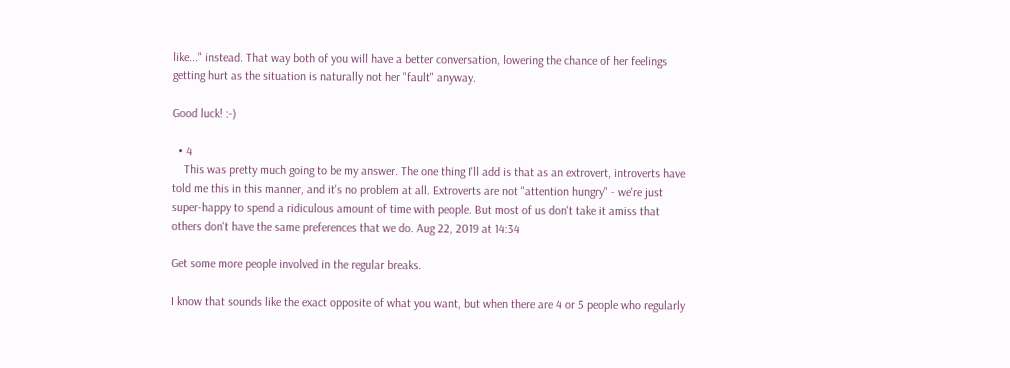like..." instead. That way both of you will have a better conversation, lowering the chance of her feelings getting hurt as the situation is naturally not her "fault" anyway.

Good luck! :-)

  • 4
    This was pretty much going to be my answer. The one thing I'll add is that as an extrovert, introverts have told me this in this manner, and it's no problem at all. Extroverts are not "attention hungry" - we're just super-happy to spend a ridiculous amount of time with people. But most of us don't take it amiss that others don't have the same preferences that we do. Aug 22, 2019 at 14:34

Get some more people involved in the regular breaks.

I know that sounds like the exact opposite of what you want, but when there are 4 or 5 people who regularly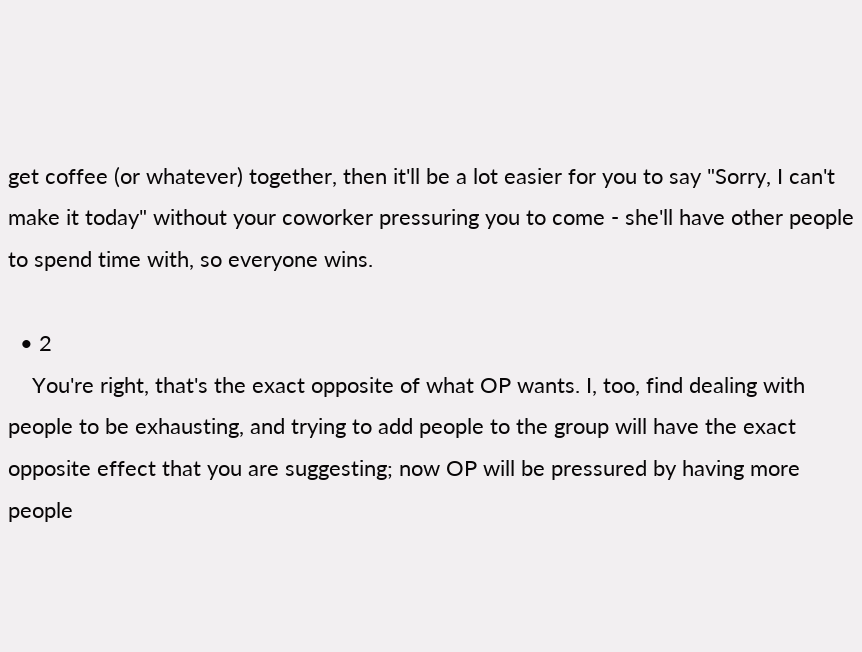get coffee (or whatever) together, then it'll be a lot easier for you to say "Sorry, I can't make it today" without your coworker pressuring you to come - she'll have other people to spend time with, so everyone wins.

  • 2
    You're right, that's the exact opposite of what OP wants. I, too, find dealing with people to be exhausting, and trying to add people to the group will have the exact opposite effect that you are suggesting; now OP will be pressured by having more people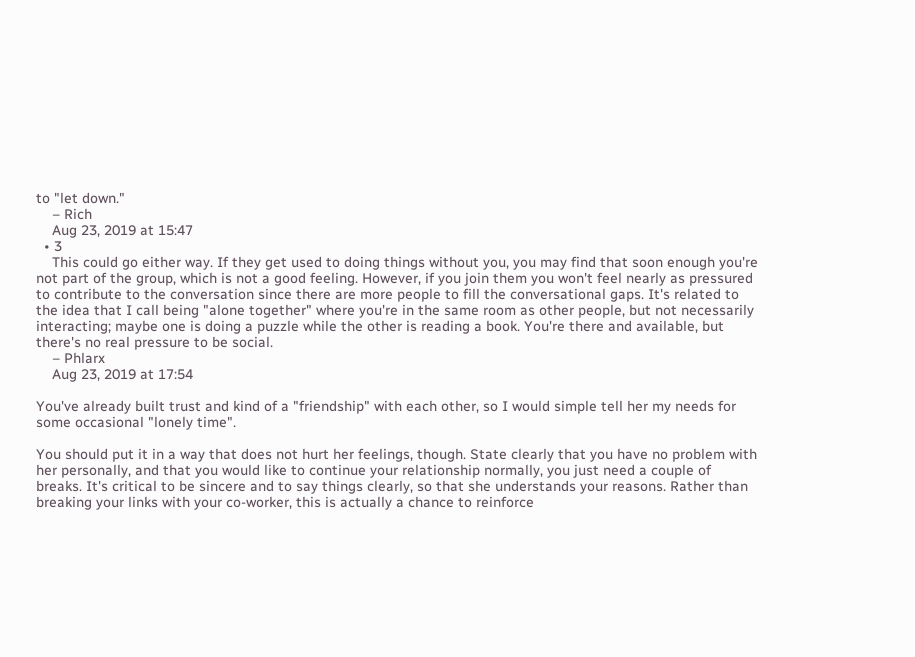to "let down."
    – Rich
    Aug 23, 2019 at 15:47
  • 3
    This could go either way. If they get used to doing things without you, you may find that soon enough you're not part of the group, which is not a good feeling. However, if you join them you won't feel nearly as pressured to contribute to the conversation since there are more people to fill the conversational gaps. It's related to the idea that I call being "alone together" where you're in the same room as other people, but not necessarily interacting; maybe one is doing a puzzle while the other is reading a book. You're there and available, but there's no real pressure to be social.
    – Phlarx
    Aug 23, 2019 at 17:54

You've already built trust and kind of a "friendship" with each other, so I would simple tell her my needs for some occasional "lonely time".

You should put it in a way that does not hurt her feelings, though. State clearly that you have no problem with her personally, and that you would like to continue your relationship normally, you just need a couple of breaks. It's critical to be sincere and to say things clearly, so that she understands your reasons. Rather than breaking your links with your co-worker, this is actually a chance to reinforce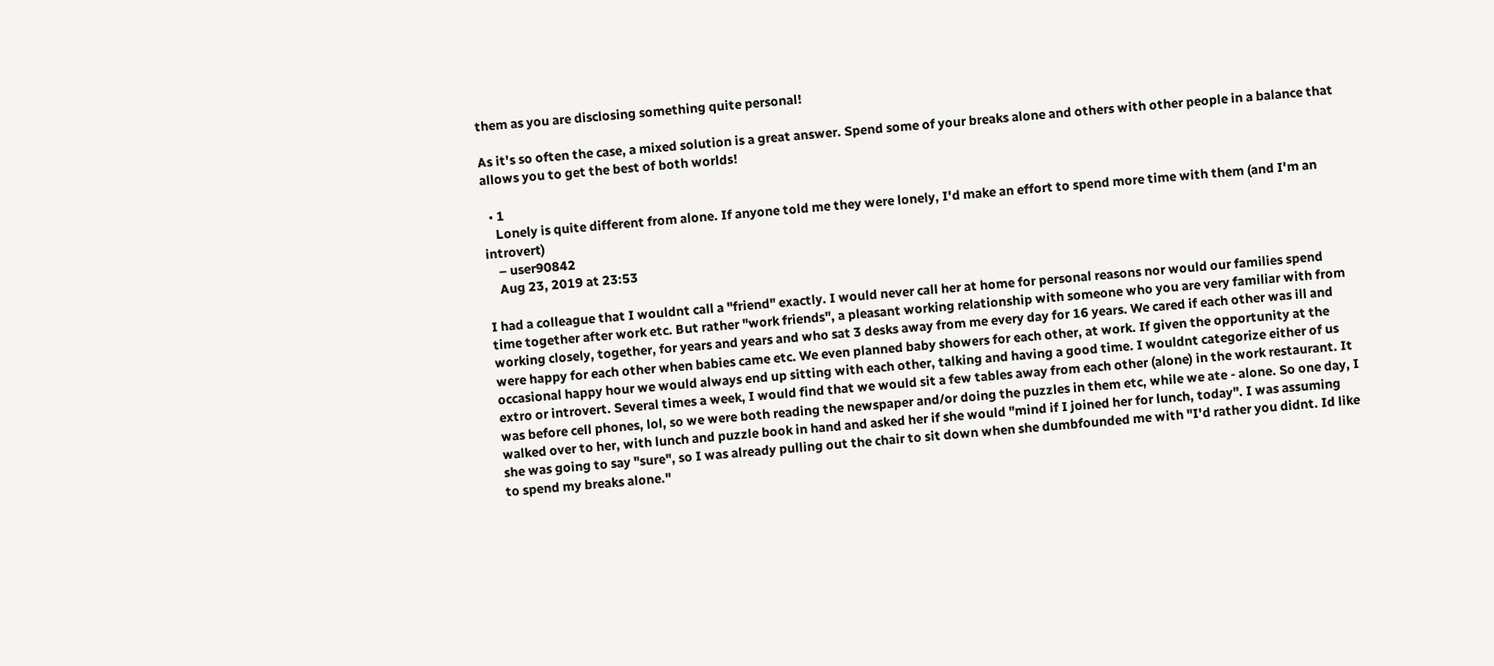them as you are disclosing something quite personal!

As it's so often the case, a mixed solution is a great answer. Spend some of your breaks alone and others with other people in a balance that allows you to get the best of both worlds!

  • 1
    Lonely is quite different from alone. If anyone told me they were lonely, I'd make an effort to spend more time with them (and I'm an introvert)
    – user90842
    Aug 23, 2019 at 23:53

I had a colleague that I wouldnt call a "friend" exactly. I would never call her at home for personal reasons nor would our families spend time together after work etc. But rather "work friends", a pleasant working relationship with someone who you are very familiar with from working closely, together, for years and years and who sat 3 desks away from me every day for 16 years. We cared if each other was ill and were happy for each other when babies came etc. We even planned baby showers for each other, at work. If given the opportunity at the occasional happy hour we would always end up sitting with each other, talking and having a good time. I wouldnt categorize either of us extro or introvert. Several times a week, I would find that we would sit a few tables away from each other (alone) in the work restaurant. It was before cell phones, lol, so we were both reading the newspaper and/or doing the puzzles in them etc, while we ate - alone. So one day, I walked over to her, with lunch and puzzle book in hand and asked her if she would "mind if I joined her for lunch, today". I was assuming she was going to say "sure", so I was already pulling out the chair to sit down when she dumbfounded me with "I'd rather you didnt. Id like to spend my breaks alone."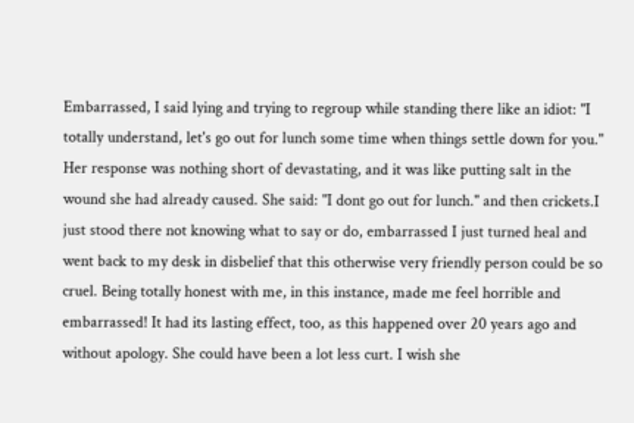Embarrassed, I said lying and trying to regroup while standing there like an idiot: "I totally understand, let's go out for lunch some time when things settle down for you." Her response was nothing short of devastating, and it was like putting salt in the wound she had already caused. She said: "I dont go out for lunch." and then crickets.I just stood there not knowing what to say or do, embarrassed I just turned heal and went back to my desk in disbelief that this otherwise very friendly person could be so cruel. Being totally honest with me, in this instance, made me feel horrible and embarrassed! It had its lasting effect, too, as this happened over 20 years ago and without apology. She could have been a lot less curt. I wish she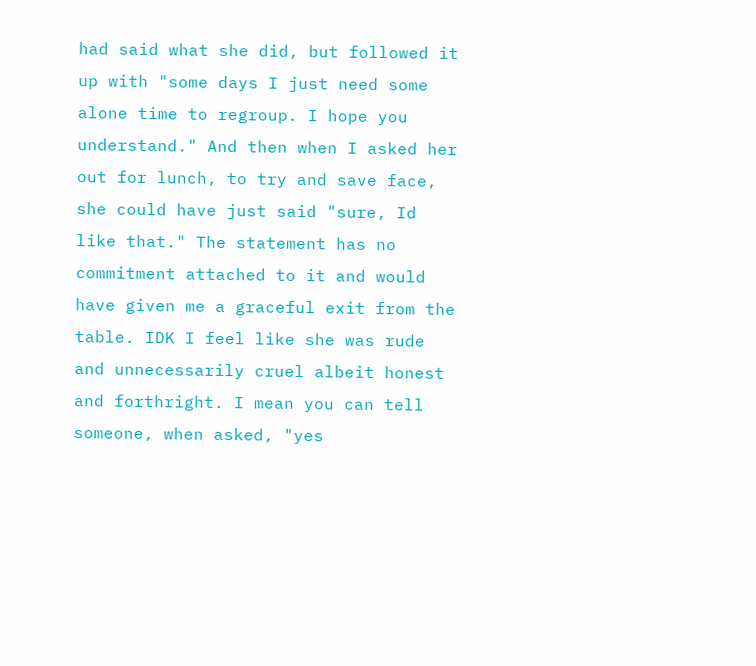had said what she did, but followed it up with "some days I just need some alone time to regroup. I hope you understand." And then when I asked her out for lunch, to try and save face, she could have just said "sure, Id like that." The statement has no commitment attached to it and would have given me a graceful exit from the table. IDK I feel like she was rude and unnecessarily cruel albeit honest and forthright. I mean you can tell someone, when asked, "yes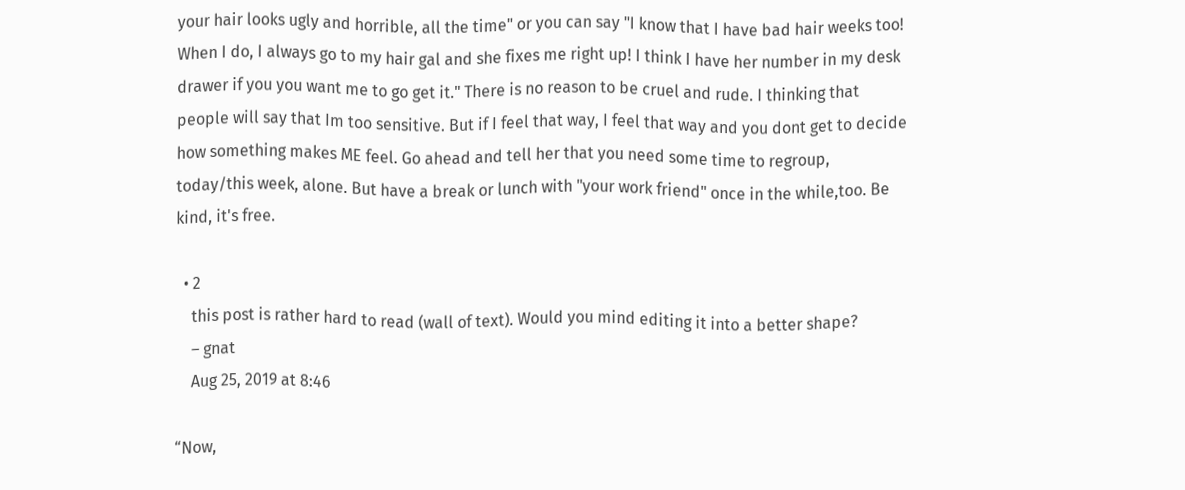your hair looks ugly and horrible, all the time" or you can say "I know that I have bad hair weeks too! When I do, I always go to my hair gal and she fixes me right up! I think I have her number in my desk drawer if you you want me to go get it." There is no reason to be cruel and rude. I thinking that people will say that Im too sensitive. But if I feel that way, I feel that way and you dont get to decide how something makes ME feel. Go ahead and tell her that you need some time to regroup, today/this week, alone. But have a break or lunch with "your work friend" once in the while,too. Be kind, it's free.

  • 2
    this post is rather hard to read (wall of text). Would you mind editing it into a better shape?
    – gnat
    Aug 25, 2019 at 8:46

“Now,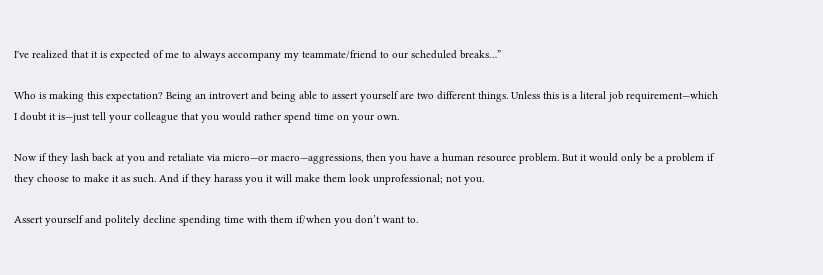I've realized that it is expected of me to always accompany my teammate/friend to our scheduled breaks…”

Who is making this expectation? Being an introvert and being able to assert yourself are two different things. Unless this is a literal job requirement—which I doubt it is—just tell your colleague that you would rather spend time on your own.

Now if they lash back at you and retaliate via micro—or macro—aggressions, then you have a human resource problem. But it would only be a problem if they choose to make it as such. And if they harass you it will make them look unprofessional; not you.

Assert yourself and politely decline spending time with them if/when you don’t want to.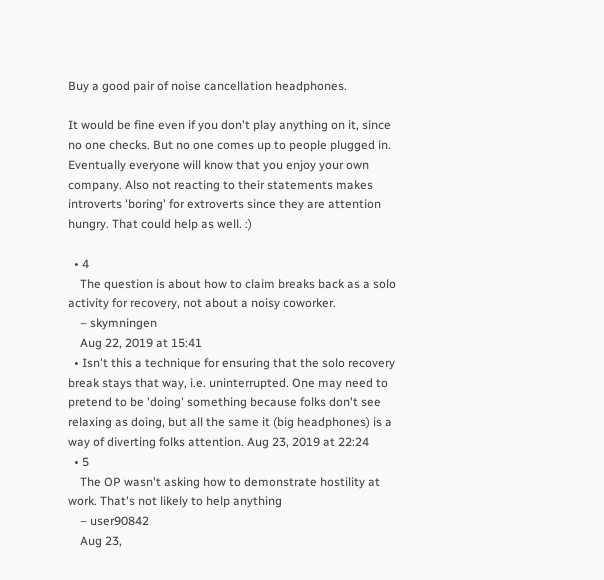Buy a good pair of noise cancellation headphones.

It would be fine even if you don't play anything on it, since no one checks. But no one comes up to people plugged in. Eventually everyone will know that you enjoy your own company. Also not reacting to their statements makes introverts 'boring' for extroverts since they are attention hungry. That could help as well. :)

  • 4
    The question is about how to claim breaks back as a solo activity for recovery, not about a noisy coworker.
    – skymningen
    Aug 22, 2019 at 15:41
  • Isn't this a technique for ensuring that the solo recovery break stays that way, i.e. uninterrupted. One may need to pretend to be 'doing' something because folks don't see relaxing as doing, but all the same it (big headphones) is a way of diverting folks attention. Aug 23, 2019 at 22:24
  • 5
    The OP wasn't asking how to demonstrate hostility at work. That's not likely to help anything
    – user90842
    Aug 23,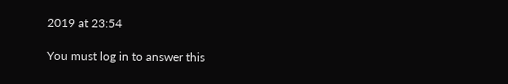2019 at 23:54

You must log in to answer this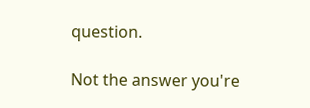question.

Not the answer you're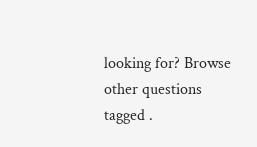looking for? Browse other questions tagged .